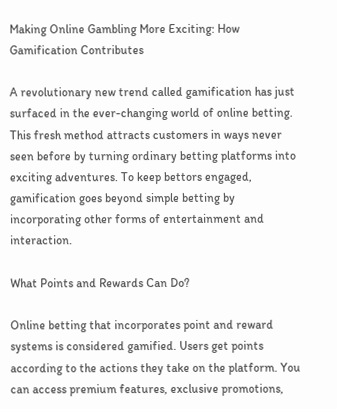Making Online Gambling More Exciting: How Gamification Contributes

A revolutionary new trend called gamification has just surfaced in the ever-changing world of online betting. This fresh method attracts customers in ways never seen before by turning ordinary betting platforms into exciting adventures. To keep bettors engaged, gamification goes beyond simple betting by incorporating other forms of entertainment and interaction.

What Points and Rewards Can Do?

Online betting that incorporates point and reward systems is considered gamified. Users get points according to the actions they take on the platform. You can access premium features, exclusive promotions,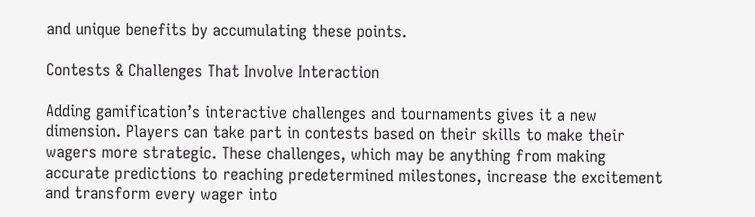and unique benefits by accumulating these points.

Contests & Challenges That Involve Interaction

Adding gamification’s interactive challenges and tournaments gives it a new dimension. Players can take part in contests based on their skills to make their wagers more strategic. These challenges, which may be anything from making accurate predictions to reaching predetermined milestones, increase the excitement and transform every wager into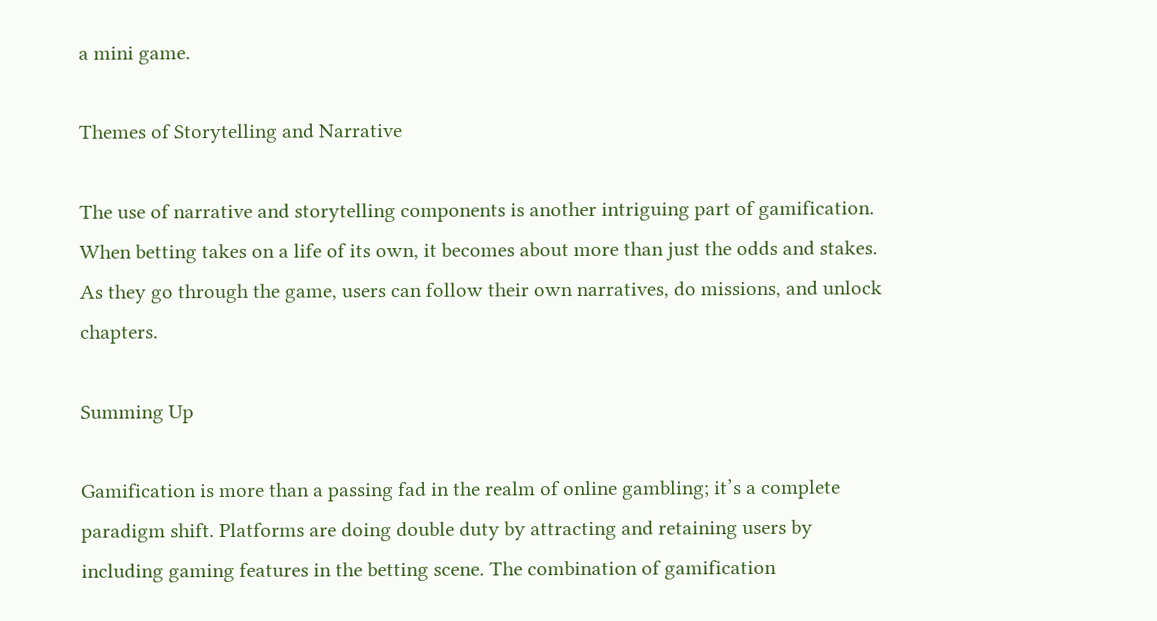a mini game.

Themes of Storytelling and Narrative

The use of narrative and storytelling components is another intriguing part of gamification. When betting takes on a life of its own, it becomes about more than just the odds and stakes. As they go through the game, users can follow their own narratives, do missions, and unlock chapters.

Summing Up

Gamification is more than a passing fad in the realm of online gambling; it’s a complete paradigm shift. Platforms are doing double duty by attracting and retaining users by including gaming features in the betting scene. The combination of gamification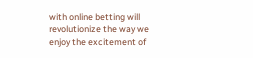with online betting will revolutionize the way we enjoy the excitement of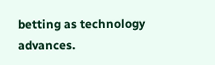betting as technology advances.